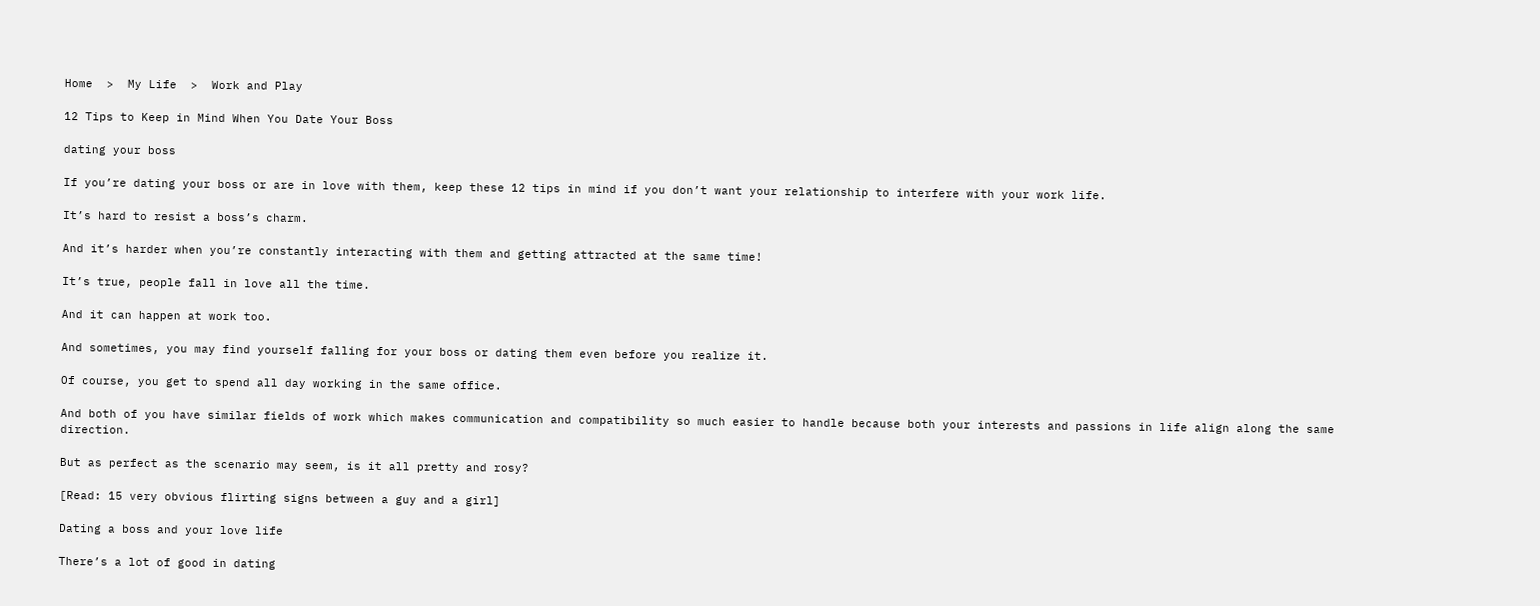Home  >  My Life  >  Work and Play

12 Tips to Keep in Mind When You Date Your Boss

dating your boss

If you’re dating your boss or are in love with them, keep these 12 tips in mind if you don’t want your relationship to interfere with your work life.

It’s hard to resist a boss’s charm.

And it’s harder when you’re constantly interacting with them and getting attracted at the same time!

It’s true, people fall in love all the time.

And it can happen at work too.

And sometimes, you may find yourself falling for your boss or dating them even before you realize it.

Of course, you get to spend all day working in the same office.

And both of you have similar fields of work which makes communication and compatibility so much easier to handle because both your interests and passions in life align along the same direction.

But as perfect as the scenario may seem, is it all pretty and rosy?

[Read: 15 very obvious flirting signs between a guy and a girl]

Dating a boss and your love life

There’s a lot of good in dating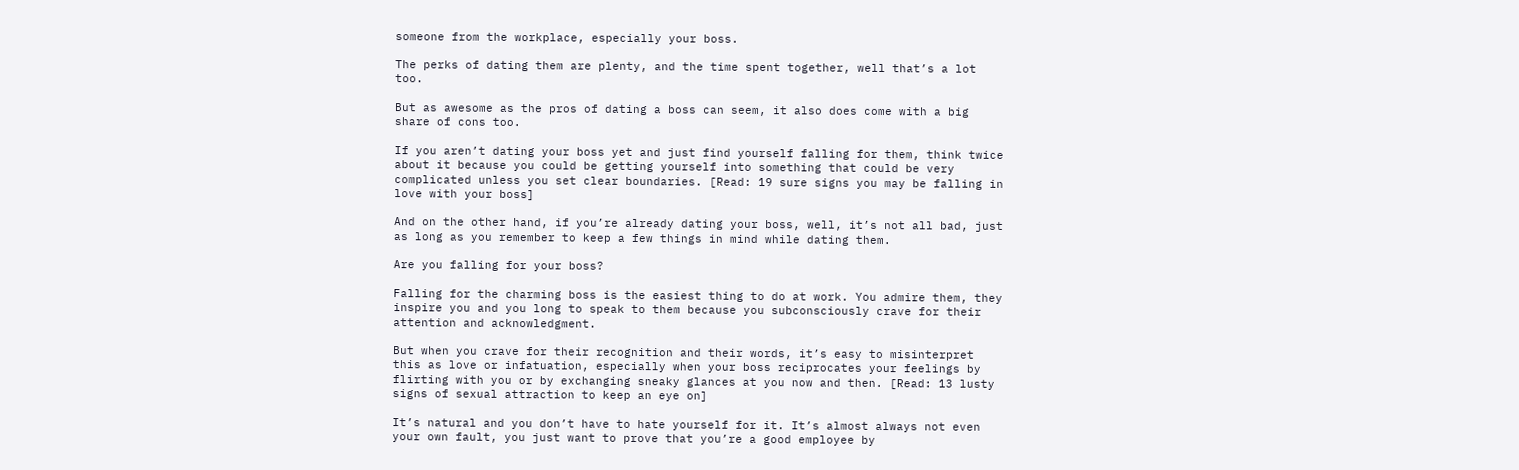someone from the workplace, especially your boss.

The perks of dating them are plenty, and the time spent together, well that’s a lot too.

But as awesome as the pros of dating a boss can seem, it also does come with a big share of cons too.

If you aren’t dating your boss yet and just find yourself falling for them, think twice about it because you could be getting yourself into something that could be very complicated unless you set clear boundaries. [Read: 19 sure signs you may be falling in love with your boss]

And on the other hand, if you’re already dating your boss, well, it’s not all bad, just as long as you remember to keep a few things in mind while dating them.

Are you falling for your boss?

Falling for the charming boss is the easiest thing to do at work. You admire them, they inspire you and you long to speak to them because you subconsciously crave for their attention and acknowledgment.

But when you crave for their recognition and their words, it’s easy to misinterpret this as love or infatuation, especially when your boss reciprocates your feelings by flirting with you or by exchanging sneaky glances at you now and then. [Read: 13 lusty signs of sexual attraction to keep an eye on]

It’s natural and you don’t have to hate yourself for it. It’s almost always not even your own fault, you just want to prove that you’re a good employee by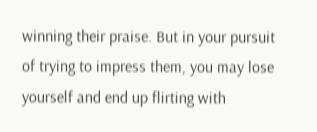winning their praise. But in your pursuit of trying to impress them, you may lose yourself and end up flirting with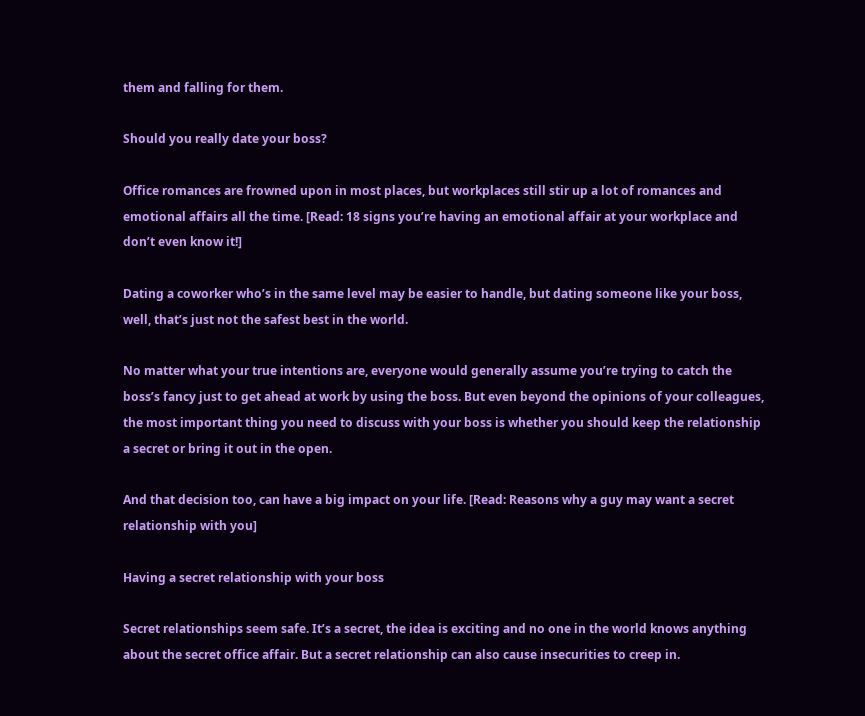them and falling for them.

Should you really date your boss?

Office romances are frowned upon in most places, but workplaces still stir up a lot of romances and emotional affairs all the time. [Read: 18 signs you’re having an emotional affair at your workplace and don’t even know it!]

Dating a coworker who’s in the same level may be easier to handle, but dating someone like your boss, well, that’s just not the safest best in the world.

No matter what your true intentions are, everyone would generally assume you’re trying to catch the boss’s fancy just to get ahead at work by using the boss. But even beyond the opinions of your colleagues, the most important thing you need to discuss with your boss is whether you should keep the relationship a secret or bring it out in the open.

And that decision too, can have a big impact on your life. [Read: Reasons why a guy may want a secret relationship with you]

Having a secret relationship with your boss

Secret relationships seem safe. It’s a secret, the idea is exciting and no one in the world knows anything about the secret office affair. But a secret relationship can also cause insecurities to creep in.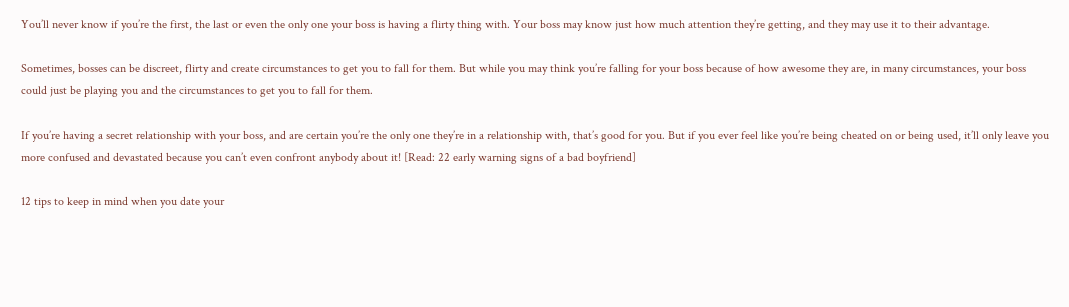You’ll never know if you’re the first, the last or even the only one your boss is having a flirty thing with. Your boss may know just how much attention they’re getting, and they may use it to their advantage.

Sometimes, bosses can be discreet, flirty and create circumstances to get you to fall for them. But while you may think you’re falling for your boss because of how awesome they are, in many circumstances, your boss could just be playing you and the circumstances to get you to fall for them.

If you’re having a secret relationship with your boss, and are certain you’re the only one they’re in a relationship with, that’s good for you. But if you ever feel like you’re being cheated on or being used, it’ll only leave you more confused and devastated because you can’t even confront anybody about it! [Read: 22 early warning signs of a bad boyfriend]

12 tips to keep in mind when you date your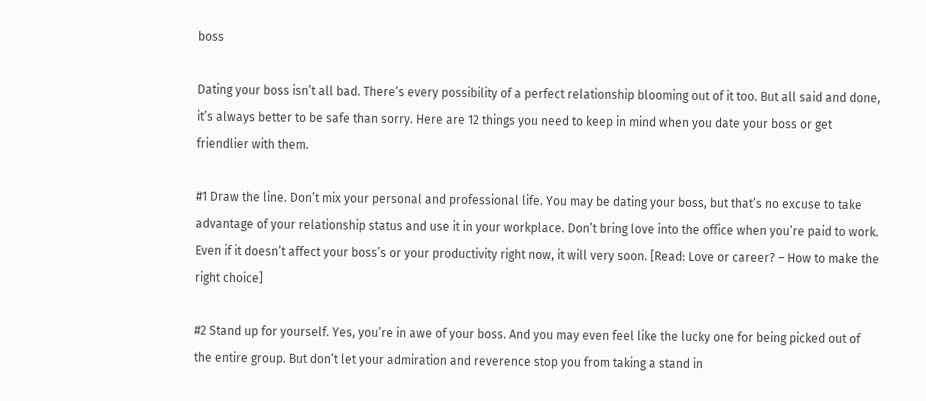boss

Dating your boss isn’t all bad. There’s every possibility of a perfect relationship blooming out of it too. But all said and done, it’s always better to be safe than sorry. Here are 12 things you need to keep in mind when you date your boss or get friendlier with them.

#1 Draw the line. Don’t mix your personal and professional life. You may be dating your boss, but that’s no excuse to take advantage of your relationship status and use it in your workplace. Don’t bring love into the office when you’re paid to work. Even if it doesn’t affect your boss’s or your productivity right now, it will very soon. [Read: Love or career? – How to make the right choice]

#2 Stand up for yourself. Yes, you’re in awe of your boss. And you may even feel like the lucky one for being picked out of the entire group. But don’t let your admiration and reverence stop you from taking a stand in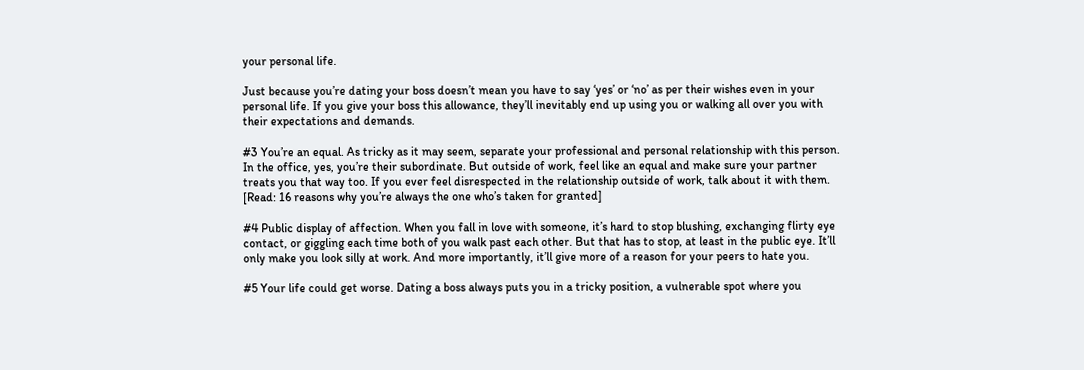your personal life.

Just because you’re dating your boss doesn’t mean you have to say ‘yes’ or ‘no’ as per their wishes even in your personal life. If you give your boss this allowance, they’ll inevitably end up using you or walking all over you with their expectations and demands.

#3 You’re an equal. As tricky as it may seem, separate your professional and personal relationship with this person. In the office, yes, you’re their subordinate. But outside of work, feel like an equal and make sure your partner treats you that way too. If you ever feel disrespected in the relationship outside of work, talk about it with them. [Read: 16 reasons why you’re always the one who’s taken for granted]

#4 Public display of affection. When you fall in love with someone, it’s hard to stop blushing, exchanging flirty eye contact, or giggling each time both of you walk past each other. But that has to stop, at least in the public eye. It’ll only make you look silly at work. And more importantly, it’ll give more of a reason for your peers to hate you.

#5 Your life could get worse. Dating a boss always puts you in a tricky position, a vulnerable spot where you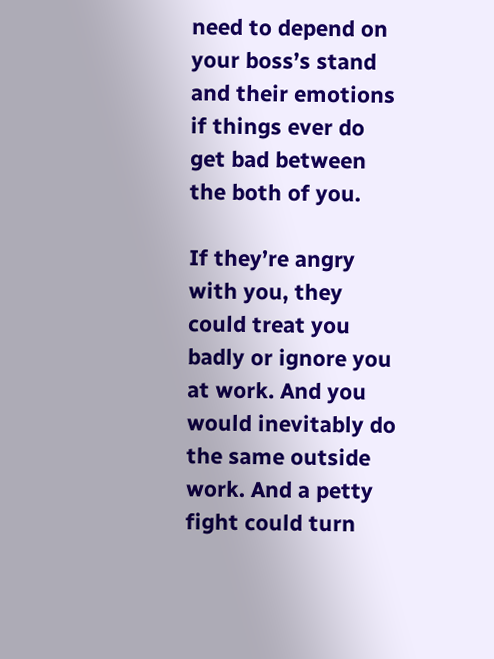need to depend on your boss’s stand and their emotions if things ever do get bad between the both of you.

If they’re angry with you, they could treat you badly or ignore you at work. And you would inevitably do the same outside work. And a petty fight could turn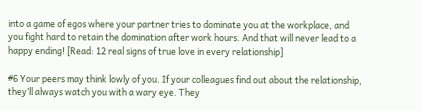into a game of egos where your partner tries to dominate you at the workplace, and you fight hard to retain the domination after work hours. And that will never lead to a happy ending! [Read: 12 real signs of true love in every relationship]

#6 Your peers may think lowly of you. If your colleagues find out about the relationship, they’ll always watch you with a wary eye. They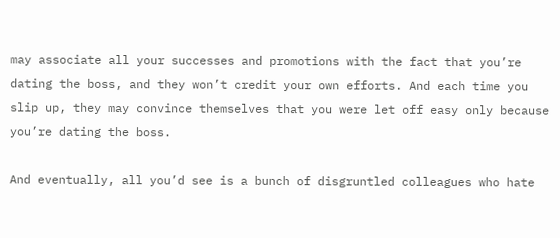may associate all your successes and promotions with the fact that you’re dating the boss, and they won’t credit your own efforts. And each time you slip up, they may convince themselves that you were let off easy only because you’re dating the boss.

And eventually, all you’d see is a bunch of disgruntled colleagues who hate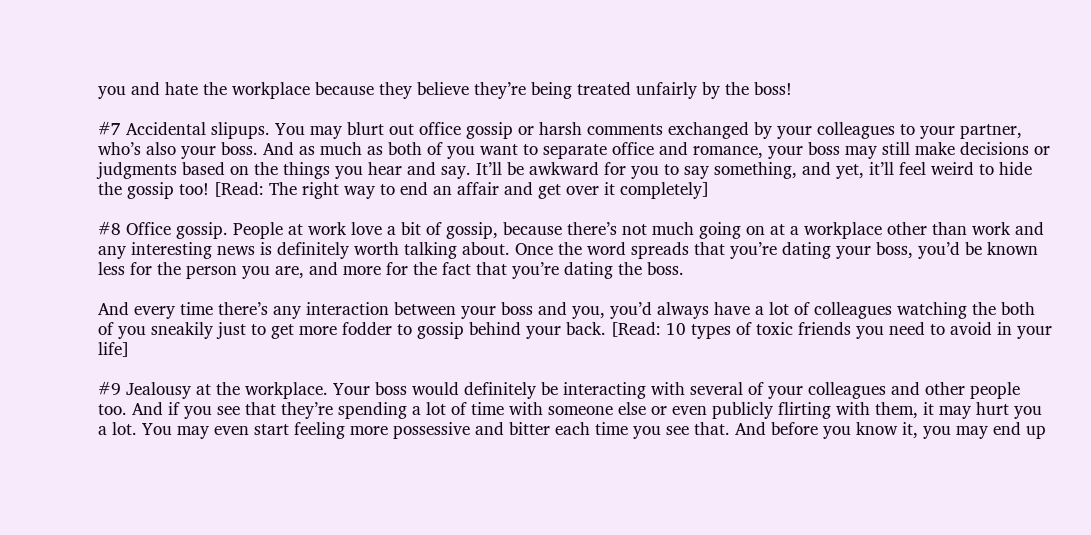you and hate the workplace because they believe they’re being treated unfairly by the boss!

#7 Accidental slipups. You may blurt out office gossip or harsh comments exchanged by your colleagues to your partner, who’s also your boss. And as much as both of you want to separate office and romance, your boss may still make decisions or judgments based on the things you hear and say. It’ll be awkward for you to say something, and yet, it’ll feel weird to hide the gossip too! [Read: The right way to end an affair and get over it completely]

#8 Office gossip. People at work love a bit of gossip, because there’s not much going on at a workplace other than work and any interesting news is definitely worth talking about. Once the word spreads that you’re dating your boss, you’d be known less for the person you are, and more for the fact that you’re dating the boss.

And every time there’s any interaction between your boss and you, you’d always have a lot of colleagues watching the both of you sneakily just to get more fodder to gossip behind your back. [Read: 10 types of toxic friends you need to avoid in your life]

#9 Jealousy at the workplace. Your boss would definitely be interacting with several of your colleagues and other people too. And if you see that they’re spending a lot of time with someone else or even publicly flirting with them, it may hurt you a lot. You may even start feeling more possessive and bitter each time you see that. And before you know it, you may end up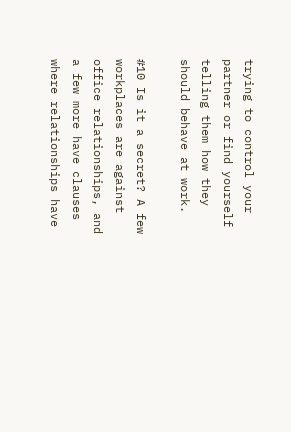trying to control your partner or find yourself telling them how they should behave at work.

#10 Is it a secret? A few workplaces are against office relationships, and a few more have clauses where relationships have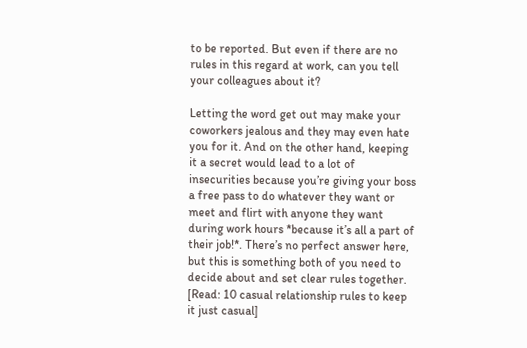to be reported. But even if there are no rules in this regard at work, can you tell your colleagues about it?

Letting the word get out may make your coworkers jealous and they may even hate you for it. And on the other hand, keeping it a secret would lead to a lot of insecurities because you’re giving your boss a free pass to do whatever they want or meet and flirt with anyone they want during work hours *because it’s all a part of their job!*. There’s no perfect answer here, but this is something both of you need to decide about and set clear rules together. [Read: 10 casual relationship rules to keep it just casual]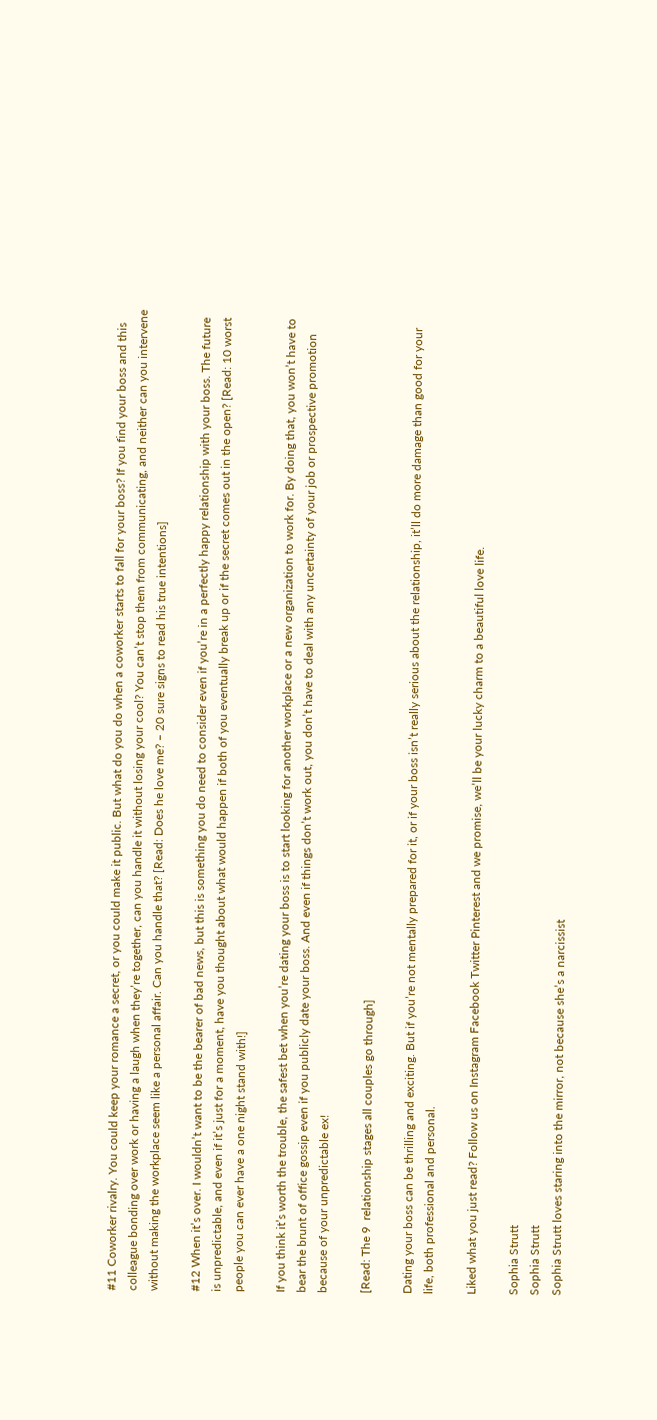#11 Coworker rivalry. You could keep your romance a secret, or you could make it public. But what do you do when a coworker starts to fall for your boss? If you find your boss and this colleague bonding over work or having a laugh when they’re together, can you handle it without losing your cool? You can’t stop them from communicating, and neither can you intervene without making the workplace seem like a personal affair. Can you handle that? [Read: Does he love me? – 20 sure signs to read his true intentions]

#12 When it’s over. I wouldn’t want to be the bearer of bad news, but this is something you do need to consider even if you’re in a perfectly happy relationship with your boss. The future is unpredictable, and even if it’s just for a moment, have you thought about what would happen if both of you eventually break up or if the secret comes out in the open? [Read: 10 worst people you can ever have a one night stand with!]

If you think it’s worth the trouble, the safest bet when you’re dating your boss is to start looking for another workplace or a new organization to work for. By doing that, you won’t have to bear the brunt of office gossip even if you publicly date your boss. And even if things don’t work out, you don’t have to deal with any uncertainty of your job or prospective promotion because of your unpredictable ex!

[Read: The 9  relationship stages all couples go through]

Dating your boss can be thrilling and exciting. But if you’re not mentally prepared for it, or if your boss isn’t really serious about the relationship, it’ll do more damage than good for your life, both professional and personal.

Liked what you just read? Follow us on Instagram Facebook Twitter Pinterest and we promise, we’ll be your lucky charm to a beautiful love life.

Sophia Strutt
Sophia Strutt
Sophia Strutt loves staring into the mirror, not because she’s a narcissist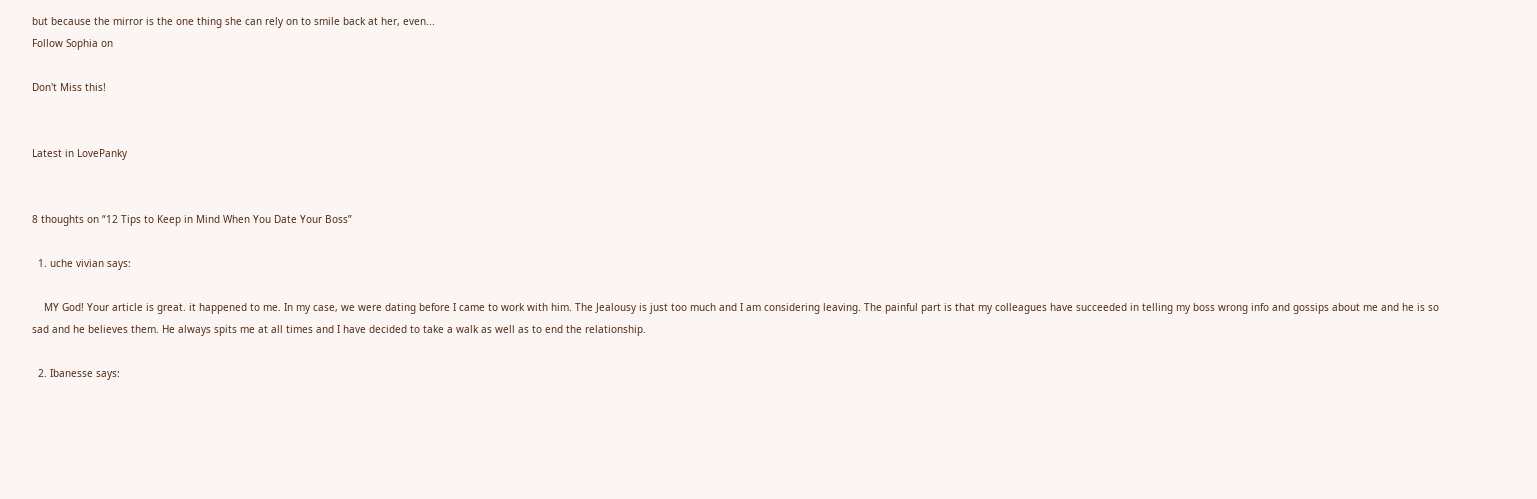but because the mirror is the one thing she can rely on to smile back at her, even...
Follow Sophia on

Don't Miss this!


Latest in LovePanky


8 thoughts on “12 Tips to Keep in Mind When You Date Your Boss”

  1. uche vivian says:

    MY God! Your article is great. it happened to me. In my case, we were dating before I came to work with him. The Jealousy is just too much and I am considering leaving. The painful part is that my colleagues have succeeded in telling my boss wrong info and gossips about me and he is so sad and he believes them. He always spits me at all times and I have decided to take a walk as well as to end the relationship.

  2. Ibanesse says: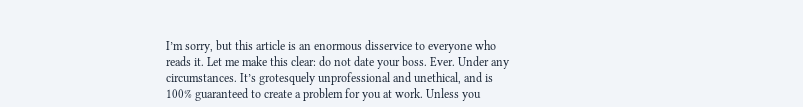I’m sorry, but this article is an enormous disservice to everyone who reads it. Let me make this clear: do not date your boss. Ever. Under any circumstances. It’s grotesquely unprofessional and unethical, and is 100% guaranteed to create a problem for you at work. Unless you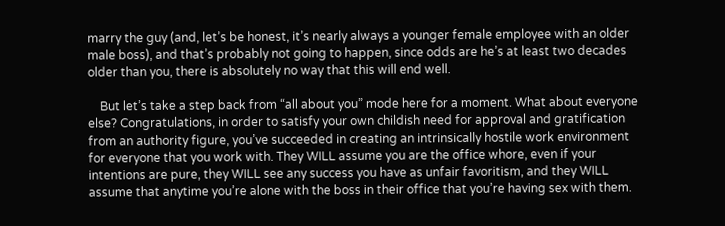marry the guy (and, let’s be honest, it’s nearly always a younger female employee with an older male boss), and that’s probably not going to happen, since odds are he’s at least two decades older than you, there is absolutely no way that this will end well.

    But let’s take a step back from “all about you” mode here for a moment. What about everyone else? Congratulations, in order to satisfy your own childish need for approval and gratification from an authority figure, you’ve succeeded in creating an intrinsically hostile work environment for everyone that you work with. They WILL assume you are the office whore, even if your intentions are pure, they WILL see any success you have as unfair favoritism, and they WILL assume that anytime you’re alone with the boss in their office that you’re having sex with them.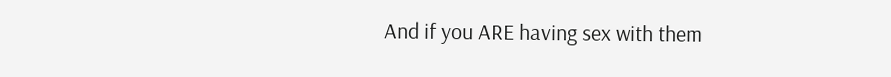And if you ARE having sex with them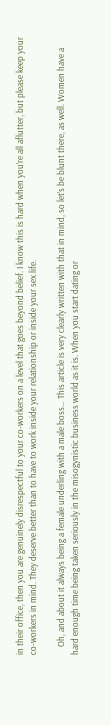in their office, then you are genuinely disrespectful to your co-workers on a level that goes beyond belief. I know this is hard when you’re all aflutter, but please keep your co-workers in mind. They deserve better than to have to work inside your relationship or inside your sex life.

    Oh, and about it always being a female underling with a male boss… This article is very clearly written with that in mind, so let’s be blunt there, as well. Women have a hard enough time being taken seriously in the misogynistic business world as it is. When you start dating or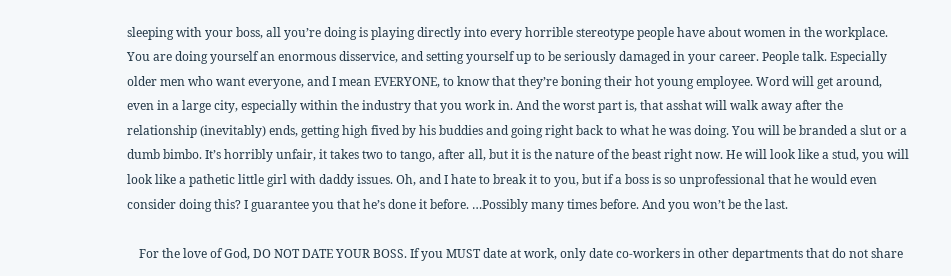sleeping with your boss, all you’re doing is playing directly into every horrible stereotype people have about women in the workplace. You are doing yourself an enormous disservice, and setting yourself up to be seriously damaged in your career. People talk. Especially older men who want everyone, and I mean EVERYONE, to know that they’re boning their hot young employee. Word will get around, even in a large city, especially within the industry that you work in. And the worst part is, that asshat will walk away after the relationship (inevitably) ends, getting high fived by his buddies and going right back to what he was doing. You will be branded a slut or a dumb bimbo. It’s horribly unfair, it takes two to tango, after all, but it is the nature of the beast right now. He will look like a stud, you will look like a pathetic little girl with daddy issues. Oh, and I hate to break it to you, but if a boss is so unprofessional that he would even consider doing this? I guarantee you that he’s done it before. …Possibly many times before. And you won’t be the last.

    For the love of God, DO NOT DATE YOUR BOSS. If you MUST date at work, only date co-workers in other departments that do not share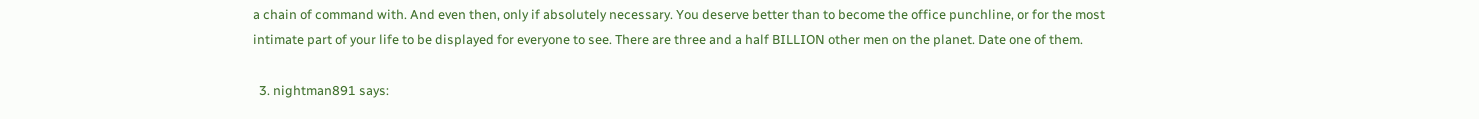a chain of command with. And even then, only if absolutely necessary. You deserve better than to become the office punchline, or for the most intimate part of your life to be displayed for everyone to see. There are three and a half BILLION other men on the planet. Date one of them.

  3. nightman891 says: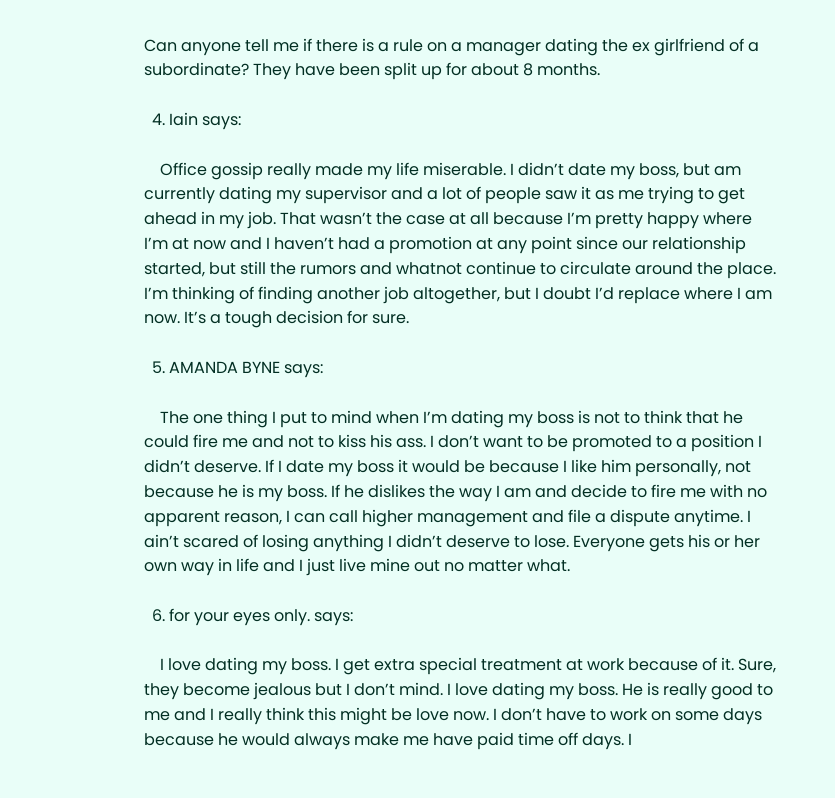Can anyone tell me if there is a rule on a manager dating the ex girlfriend of a subordinate? They have been split up for about 8 months.

  4. Iain says:

    Office gossip really made my life miserable. I didn’t date my boss, but am currently dating my supervisor and a lot of people saw it as me trying to get ahead in my job. That wasn’t the case at all because I’m pretty happy where I’m at now and I haven’t had a promotion at any point since our relationship started, but still the rumors and whatnot continue to circulate around the place. I’m thinking of finding another job altogether, but I doubt I’d replace where I am now. It’s a tough decision for sure.

  5. AMANDA BYNE says:

    The one thing I put to mind when I’m dating my boss is not to think that he could fire me and not to kiss his ass. I don’t want to be promoted to a position I didn’t deserve. If I date my boss it would be because I like him personally, not because he is my boss. If he dislikes the way I am and decide to fire me with no apparent reason, I can call higher management and file a dispute anytime. I ain’t scared of losing anything I didn’t deserve to lose. Everyone gets his or her own way in life and I just live mine out no matter what.

  6. for your eyes only. says:

    I love dating my boss. I get extra special treatment at work because of it. Sure, they become jealous but I don’t mind. I love dating my boss. He is really good to me and I really think this might be love now. I don’t have to work on some days because he would always make me have paid time off days. I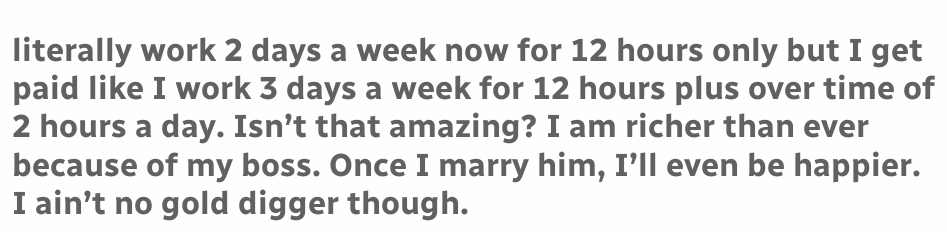literally work 2 days a week now for 12 hours only but I get paid like I work 3 days a week for 12 hours plus over time of 2 hours a day. Isn’t that amazing? I am richer than ever because of my boss. Once I marry him, I’ll even be happier. I ain’t no gold digger though.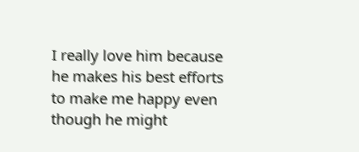I really love him because he makes his best efforts to make me happy even though he might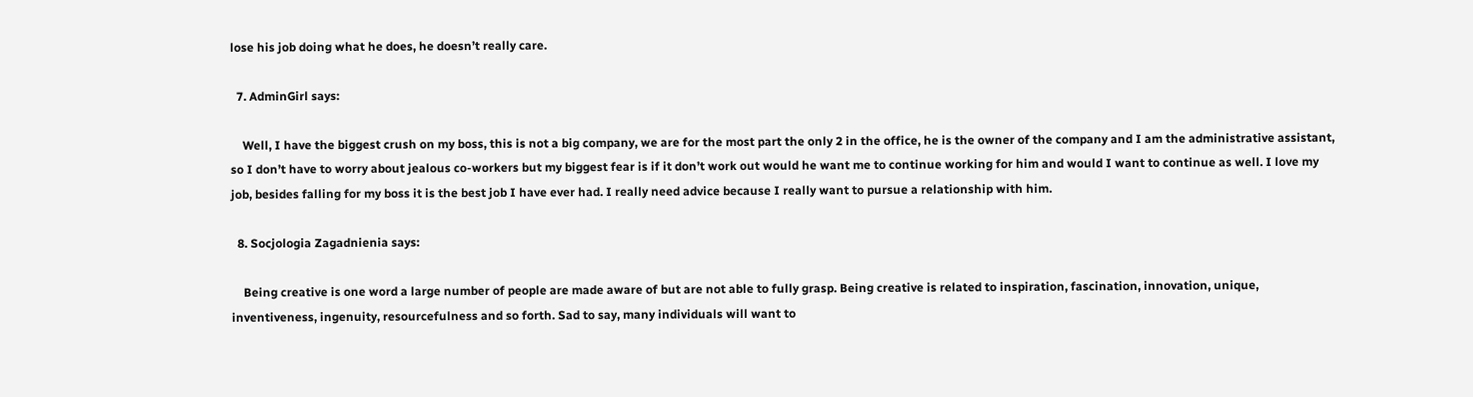lose his job doing what he does, he doesn’t really care.

  7. AdminGirl says:

    Well, I have the biggest crush on my boss, this is not a big company, we are for the most part the only 2 in the office, he is the owner of the company and I am the administrative assistant, so I don’t have to worry about jealous co-workers but my biggest fear is if it don’t work out would he want me to continue working for him and would I want to continue as well. I love my job, besides falling for my boss it is the best job I have ever had. I really need advice because I really want to pursue a relationship with him.

  8. Socjologia Zagadnienia says:

    Being creative is one word a large number of people are made aware of but are not able to fully grasp. Being creative is related to inspiration, fascination, innovation, unique, inventiveness, ingenuity, resourcefulness and so forth. Sad to say, many individuals will want to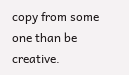copy from some one than be creative.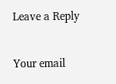Leave a Reply

Your email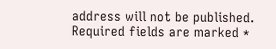address will not be published. Required fields are marked *